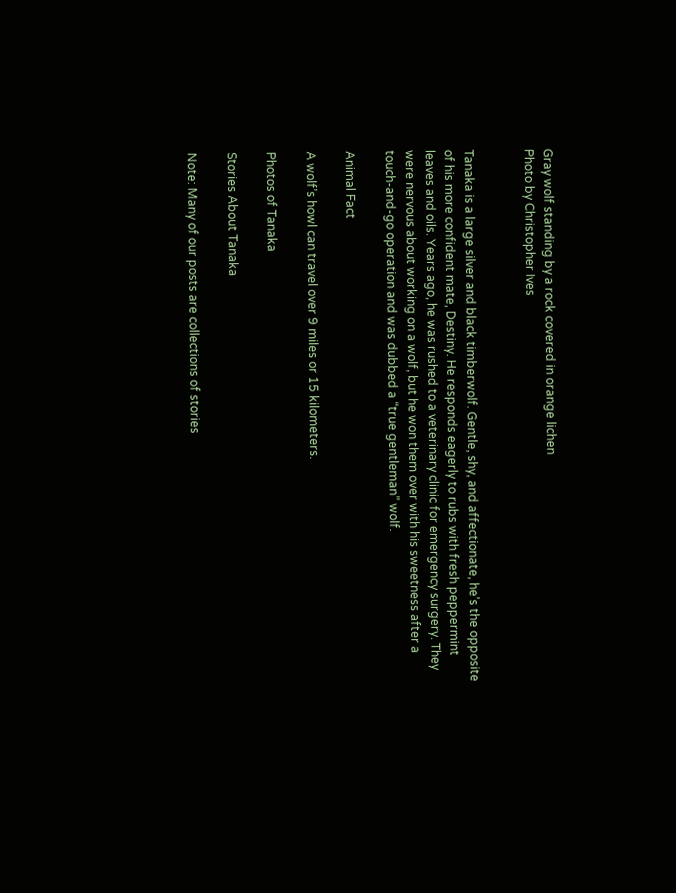Gray wolf standing by a rock covered in orange lichen
Photo by Christopher Ives


Tanaka is a large silver and black timberwolf. Gentle, shy, and affectionate, he’s the opposite of his more confident mate, Destiny. He responds eagerly to rubs with fresh peppermint leaves and oils. Years ago, he was rushed to a veterinary clinic for emergency surgery. They were nervous about working on a wolf, but he won them over with his sweetness after a touch-and-go operation and was dubbed a “true gentleman” wolf.

Animal Fact

A wolf’s howl can travel over 9 miles or 15 kilometers.

Photos of Tanaka

Stories About Tanaka

Note: Many of our posts are collections of stories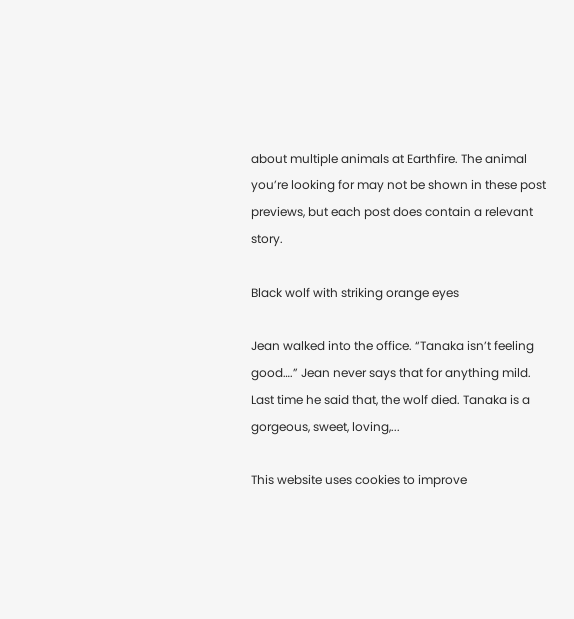about multiple animals at Earthfire. The animal you’re looking for may not be shown in these post previews, but each post does contain a relevant story.

Black wolf with striking orange eyes

Jean walked into the office. “Tanaka isn’t feeling good….” Jean never says that for anything mild. Last time he said that, the wolf died. Tanaka is a gorgeous, sweet, loving,...

This website uses cookies to improve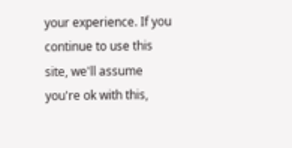your experience. If you continue to use this site, we'll assume you're ok with this,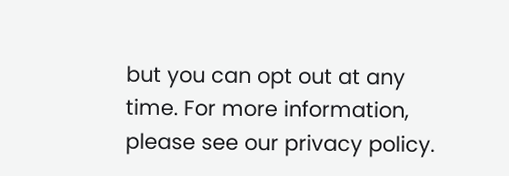but you can opt out at any time. For more information, please see our privacy policy.